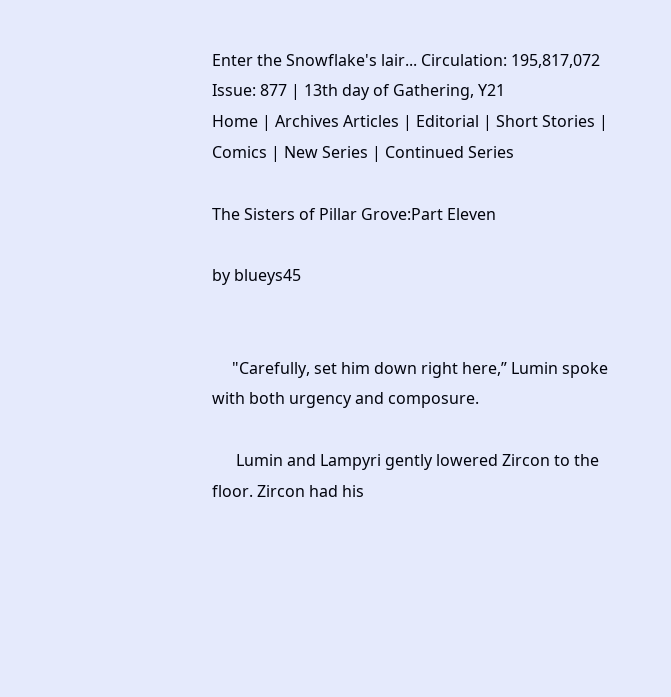Enter the Snowflake's lair... Circulation: 195,817,072 Issue: 877 | 13th day of Gathering, Y21
Home | Archives Articles | Editorial | Short Stories | Comics | New Series | Continued Series

The Sisters of Pillar Grove:Part Eleven

by blueys45


     "Carefully, set him down right here,” Lumin spoke with both urgency and composure.

      Lumin and Lampyri gently lowered Zircon to the floor. Zircon had his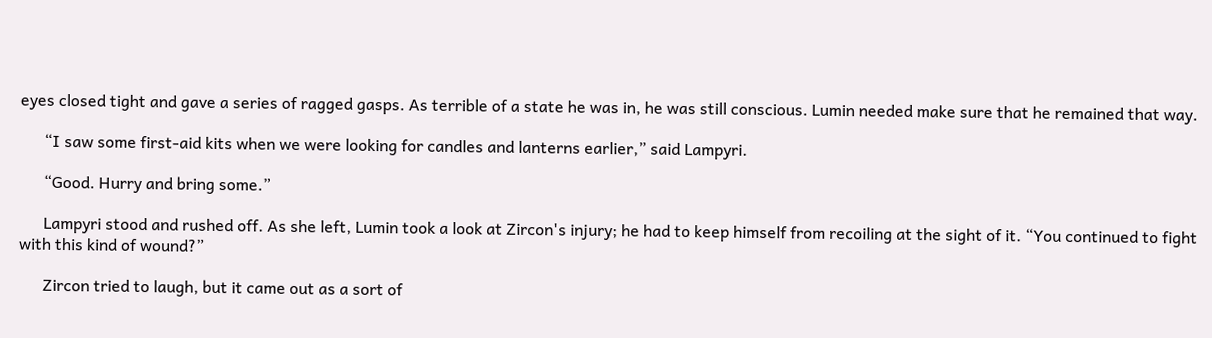eyes closed tight and gave a series of ragged gasps. As terrible of a state he was in, he was still conscious. Lumin needed make sure that he remained that way.

      “I saw some first-aid kits when we were looking for candles and lanterns earlier,” said Lampyri.

      “Good. Hurry and bring some.”

      Lampyri stood and rushed off. As she left, Lumin took a look at Zircon's injury; he had to keep himself from recoiling at the sight of it. “You continued to fight with this kind of wound?”

      Zircon tried to laugh, but it came out as a sort of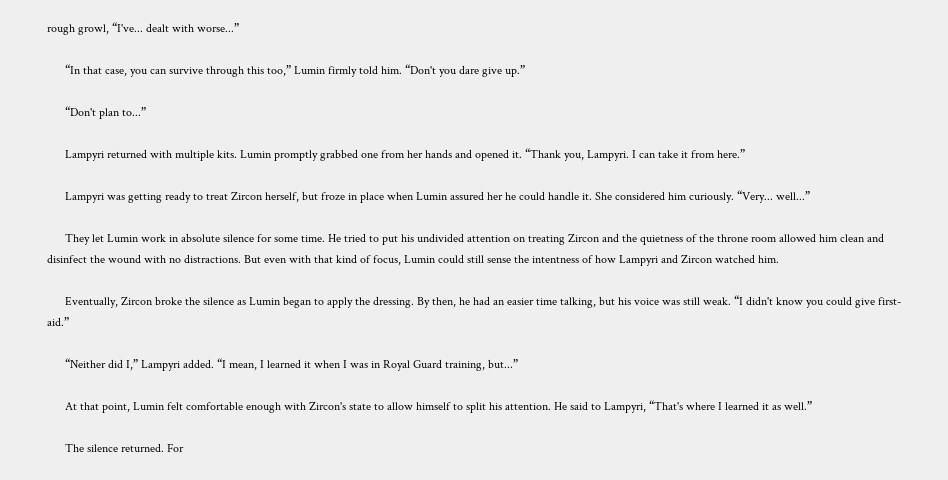rough growl, “I've... dealt with worse...”

      “In that case, you can survive through this too,” Lumin firmly told him. “Don't you dare give up.”

      “Don't plan to...”

      Lampyri returned with multiple kits. Lumin promptly grabbed one from her hands and opened it. “Thank you, Lampyri. I can take it from here.”

      Lampyri was getting ready to treat Zircon herself, but froze in place when Lumin assured her he could handle it. She considered him curiously. “Very... well...”

      They let Lumin work in absolute silence for some time. He tried to put his undivided attention on treating Zircon and the quietness of the throne room allowed him clean and disinfect the wound with no distractions. But even with that kind of focus, Lumin could still sense the intentness of how Lampyri and Zircon watched him.

      Eventually, Zircon broke the silence as Lumin began to apply the dressing. By then, he had an easier time talking, but his voice was still weak. “I didn't know you could give first-aid.”

      “Neither did I,” Lampyri added. “I mean, I learned it when I was in Royal Guard training, but...”

      At that point, Lumin felt comfortable enough with Zircon's state to allow himself to split his attention. He said to Lampyri, “That's where I learned it as well.”

      The silence returned. For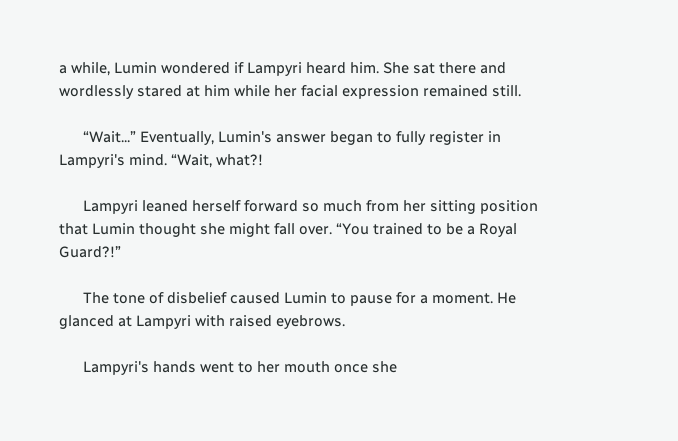a while, Lumin wondered if Lampyri heard him. She sat there and wordlessly stared at him while her facial expression remained still.

      “Wait...” Eventually, Lumin's answer began to fully register in Lampyri's mind. “Wait, what?!

      Lampyri leaned herself forward so much from her sitting position that Lumin thought she might fall over. “You trained to be a Royal Guard?!”

      The tone of disbelief caused Lumin to pause for a moment. He glanced at Lampyri with raised eyebrows.

      Lampyri's hands went to her mouth once she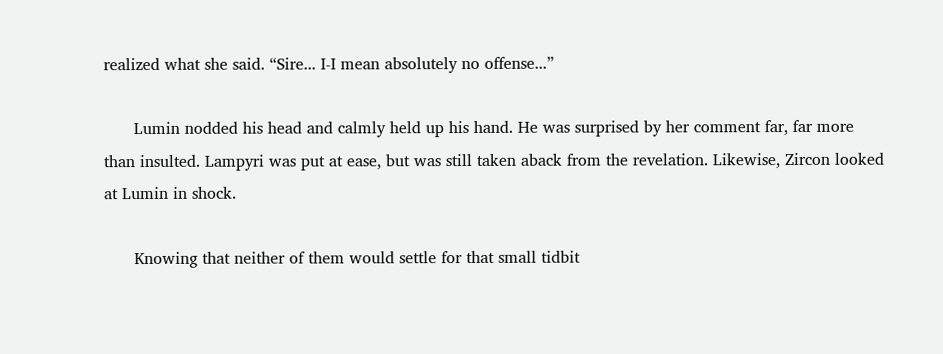realized what she said. “Sire... I-I mean absolutely no offense...”

      Lumin nodded his head and calmly held up his hand. He was surprised by her comment far, far more than insulted. Lampyri was put at ease, but was still taken aback from the revelation. Likewise, Zircon looked at Lumin in shock.

      Knowing that neither of them would settle for that small tidbit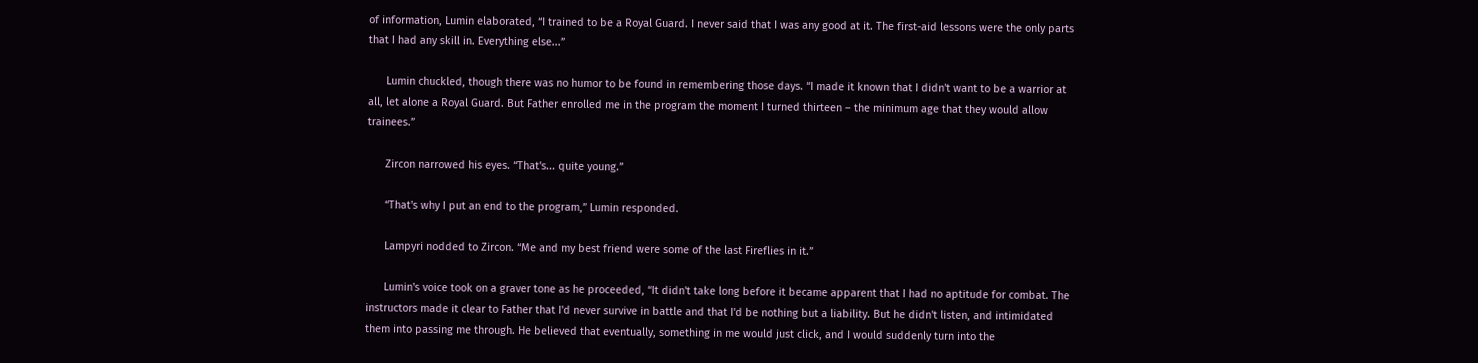of information, Lumin elaborated, “I trained to be a Royal Guard. I never said that I was any good at it. The first-aid lessons were the only parts that I had any skill in. Everything else...”

      Lumin chuckled, though there was no humor to be found in remembering those days. “I made it known that I didn't want to be a warrior at all, let alone a Royal Guard. But Father enrolled me in the program the moment I turned thirteen – the minimum age that they would allow trainees.”

      Zircon narrowed his eyes. “That's... quite young.”

      “That's why I put an end to the program,” Lumin responded.

      Lampyri nodded to Zircon. “Me and my best friend were some of the last Fireflies in it.”

      Lumin's voice took on a graver tone as he proceeded, “It didn't take long before it became apparent that I had no aptitude for combat. The instructors made it clear to Father that I'd never survive in battle and that I'd be nothing but a liability. But he didn't listen, and intimidated them into passing me through. He believed that eventually, something in me would just click, and I would suddenly turn into the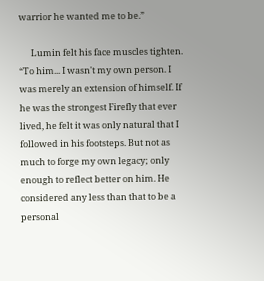warrior he wanted me to be.”

      Lumin felt his face muscles tighten. “To him... I wasn't my own person. I was merely an extension of himself. If he was the strongest Firefly that ever lived, he felt it was only natural that I followed in his footsteps. But not as much to forge my own legacy; only enough to reflect better on him. He considered any less than that to be a personal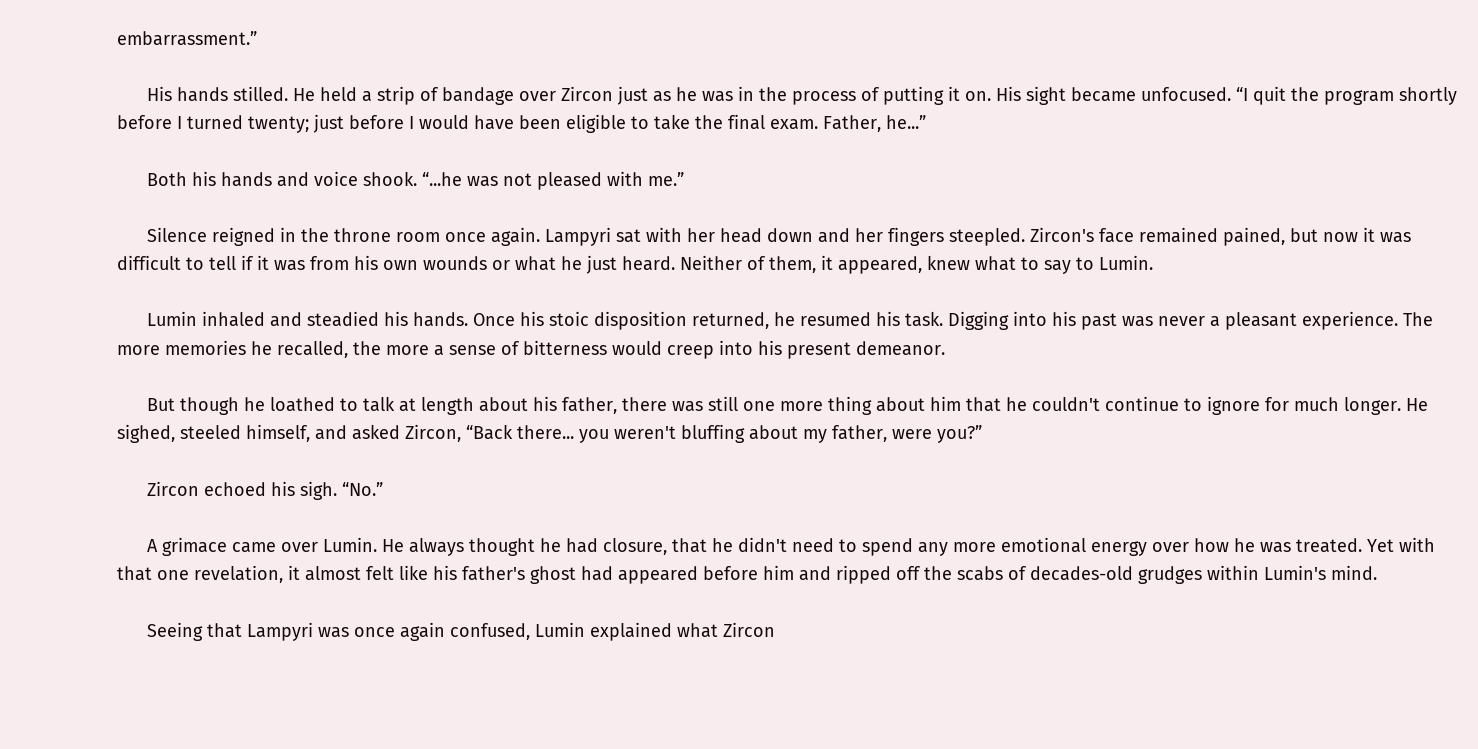embarrassment.”

      His hands stilled. He held a strip of bandage over Zircon just as he was in the process of putting it on. His sight became unfocused. “I quit the program shortly before I turned twenty; just before I would have been eligible to take the final exam. Father, he...”

      Both his hands and voice shook. “...he was not pleased with me.”

      Silence reigned in the throne room once again. Lampyri sat with her head down and her fingers steepled. Zircon's face remained pained, but now it was difficult to tell if it was from his own wounds or what he just heard. Neither of them, it appeared, knew what to say to Lumin.

      Lumin inhaled and steadied his hands. Once his stoic disposition returned, he resumed his task. Digging into his past was never a pleasant experience. The more memories he recalled, the more a sense of bitterness would creep into his present demeanor.

      But though he loathed to talk at length about his father, there was still one more thing about him that he couldn't continue to ignore for much longer. He sighed, steeled himself, and asked Zircon, “Back there... you weren't bluffing about my father, were you?”

      Zircon echoed his sigh. “No.”

      A grimace came over Lumin. He always thought he had closure, that he didn't need to spend any more emotional energy over how he was treated. Yet with that one revelation, it almost felt like his father's ghost had appeared before him and ripped off the scabs of decades-old grudges within Lumin's mind.

      Seeing that Lampyri was once again confused, Lumin explained what Zircon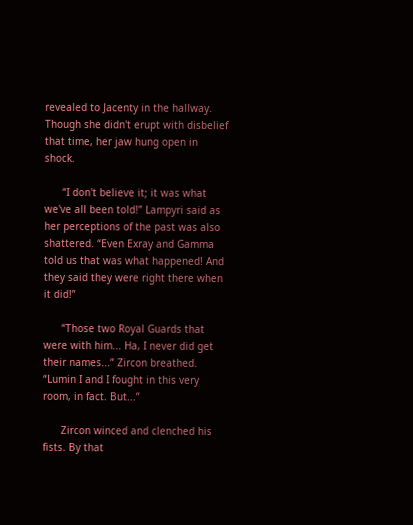revealed to Jacenty in the hallway. Though she didn't erupt with disbelief that time, her jaw hung open in shock.

      “I don't believe it; it was what we've all been told!” Lampyri said as her perceptions of the past was also shattered. “Even Exray and Gamma told us that was what happened! And they said they were right there when it did!”

      “Those two Royal Guards that were with him... Ha, I never did get their names...” Zircon breathed. “Lumin I and I fought in this very room, in fact. But...”

      Zircon winced and clenched his fists. By that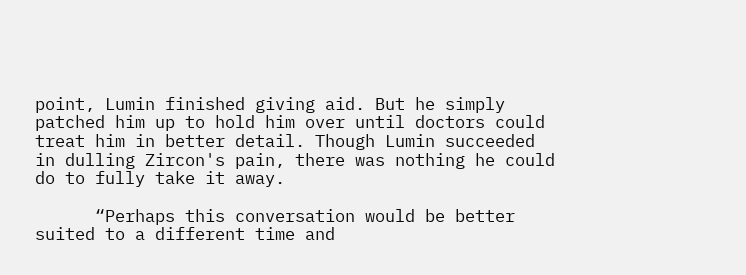point, Lumin finished giving aid. But he simply patched him up to hold him over until doctors could treat him in better detail. Though Lumin succeeded in dulling Zircon's pain, there was nothing he could do to fully take it away.

      “Perhaps this conversation would be better suited to a different time and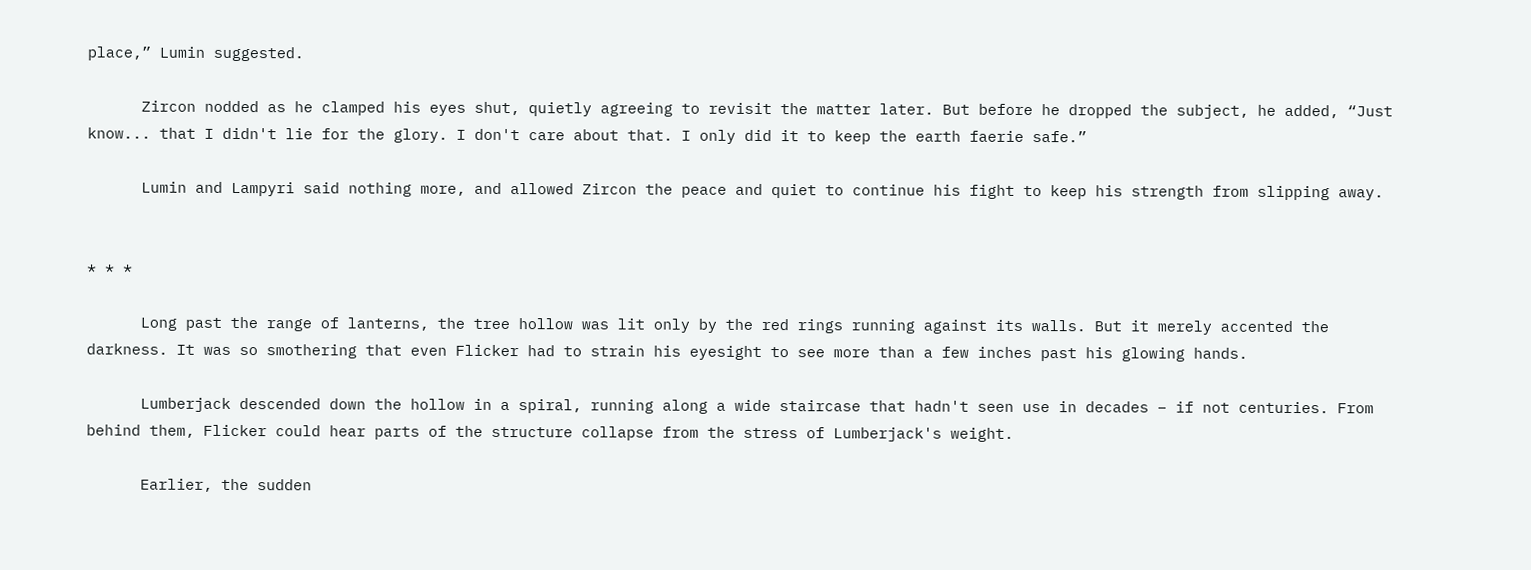place,” Lumin suggested.

      Zircon nodded as he clamped his eyes shut, quietly agreeing to revisit the matter later. But before he dropped the subject, he added, “Just know... that I didn't lie for the glory. I don't care about that. I only did it to keep the earth faerie safe.”

      Lumin and Lampyri said nothing more, and allowed Zircon the peace and quiet to continue his fight to keep his strength from slipping away.


* * *

      Long past the range of lanterns, the tree hollow was lit only by the red rings running against its walls. But it merely accented the darkness. It was so smothering that even Flicker had to strain his eyesight to see more than a few inches past his glowing hands.

      Lumberjack descended down the hollow in a spiral, running along a wide staircase that hadn't seen use in decades – if not centuries. From behind them, Flicker could hear parts of the structure collapse from the stress of Lumberjack's weight.

      Earlier, the sudden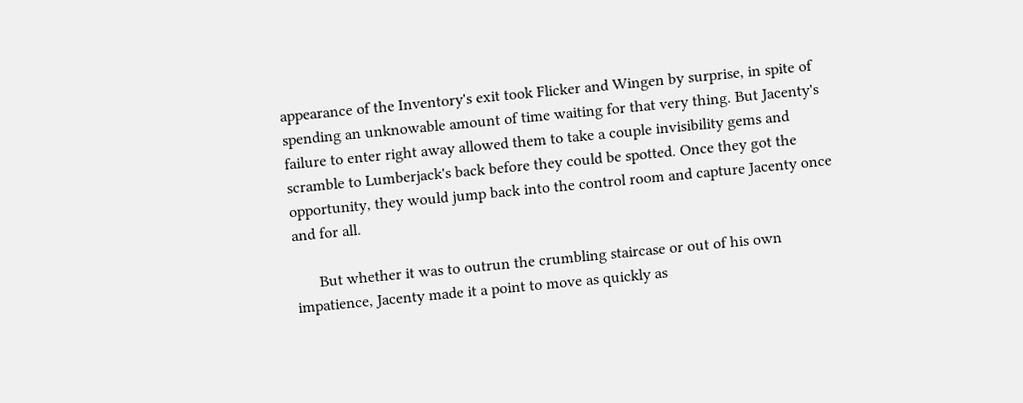appearance of the Inventory's exit took Flicker and Wingen by surprise, in spite of spending an unknowable amount of time waiting for that very thing. But Jacenty's failure to enter right away allowed them to take a couple invisibility gems and scramble to Lumberjack's back before they could be spotted. Once they got the opportunity, they would jump back into the control room and capture Jacenty once and for all.

      But whether it was to outrun the crumbling staircase or out of his own impatience, Jacenty made it a point to move as quickly as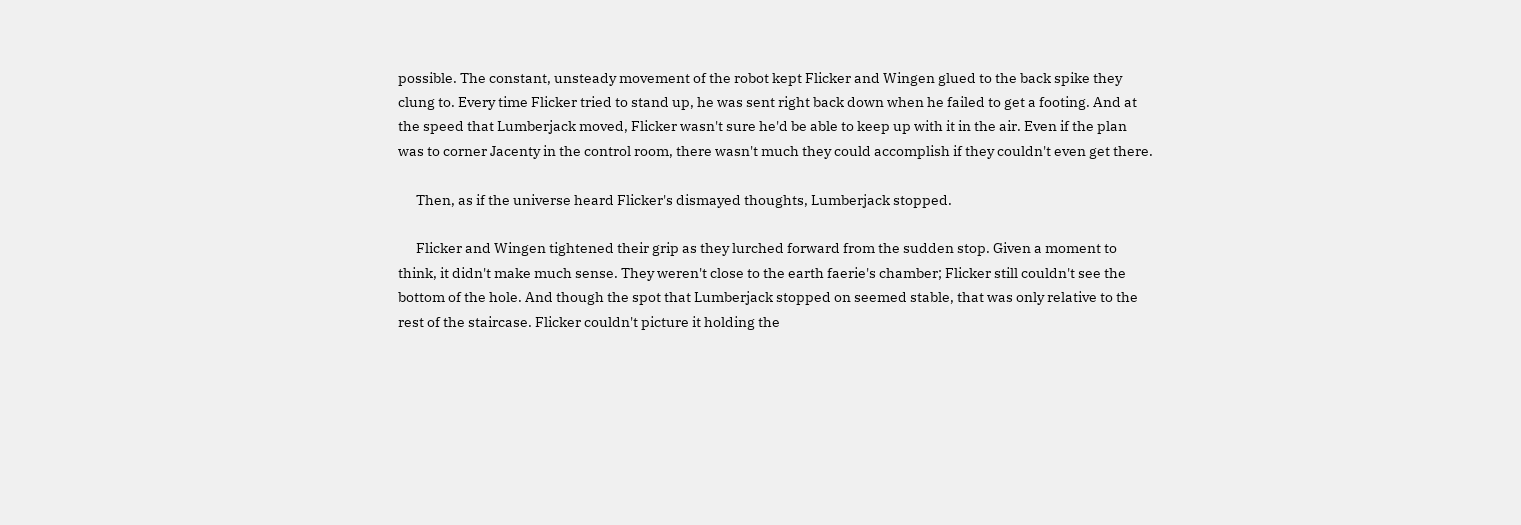possible. The constant, unsteady movement of the robot kept Flicker and Wingen glued to the back spike they clung to. Every time Flicker tried to stand up, he was sent right back down when he failed to get a footing. And at the speed that Lumberjack moved, Flicker wasn't sure he'd be able to keep up with it in the air. Even if the plan was to corner Jacenty in the control room, there wasn't much they could accomplish if they couldn't even get there.

      Then, as if the universe heard Flicker's dismayed thoughts, Lumberjack stopped.

      Flicker and Wingen tightened their grip as they lurched forward from the sudden stop. Given a moment to think, it didn't make much sense. They weren't close to the earth faerie's chamber; Flicker still couldn't see the bottom of the hole. And though the spot that Lumberjack stopped on seemed stable, that was only relative to the rest of the staircase. Flicker couldn't picture it holding the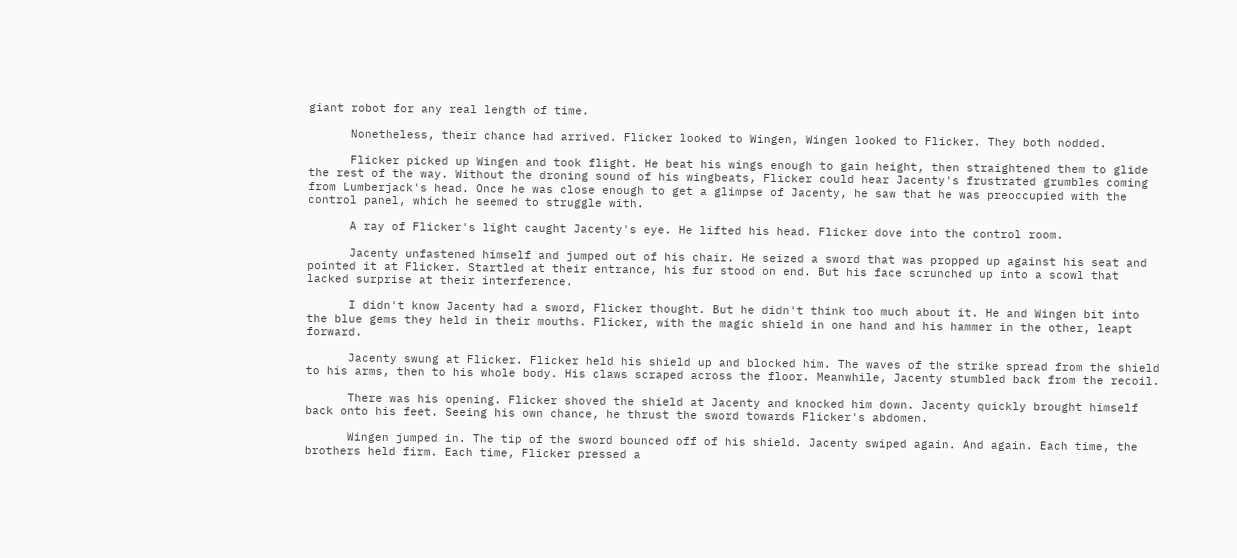giant robot for any real length of time.

      Nonetheless, their chance had arrived. Flicker looked to Wingen, Wingen looked to Flicker. They both nodded.

      Flicker picked up Wingen and took flight. He beat his wings enough to gain height, then straightened them to glide the rest of the way. Without the droning sound of his wingbeats, Flicker could hear Jacenty's frustrated grumbles coming from Lumberjack's head. Once he was close enough to get a glimpse of Jacenty, he saw that he was preoccupied with the control panel, which he seemed to struggle with.

      A ray of Flicker's light caught Jacenty's eye. He lifted his head. Flicker dove into the control room.

      Jacenty unfastened himself and jumped out of his chair. He seized a sword that was propped up against his seat and pointed it at Flicker. Startled at their entrance, his fur stood on end. But his face scrunched up into a scowl that lacked surprise at their interference.

      I didn't know Jacenty had a sword, Flicker thought. But he didn't think too much about it. He and Wingen bit into the blue gems they held in their mouths. Flicker, with the magic shield in one hand and his hammer in the other, leapt forward.

      Jacenty swung at Flicker. Flicker held his shield up and blocked him. The waves of the strike spread from the shield to his arms, then to his whole body. His claws scraped across the floor. Meanwhile, Jacenty stumbled back from the recoil.

      There was his opening. Flicker shoved the shield at Jacenty and knocked him down. Jacenty quickly brought himself back onto his feet. Seeing his own chance, he thrust the sword towards Flicker's abdomen.

      Wingen jumped in. The tip of the sword bounced off of his shield. Jacenty swiped again. And again. Each time, the brothers held firm. Each time, Flicker pressed a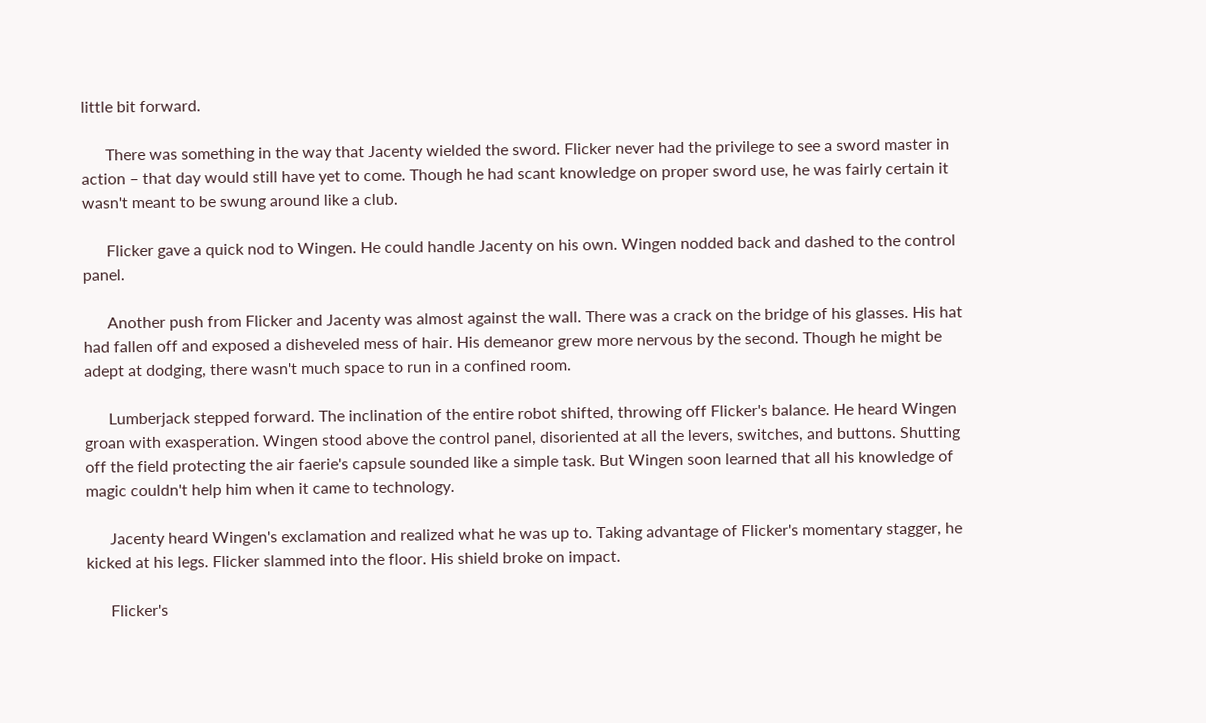little bit forward.

      There was something in the way that Jacenty wielded the sword. Flicker never had the privilege to see a sword master in action – that day would still have yet to come. Though he had scant knowledge on proper sword use, he was fairly certain it wasn't meant to be swung around like a club.

      Flicker gave a quick nod to Wingen. He could handle Jacenty on his own. Wingen nodded back and dashed to the control panel.

      Another push from Flicker and Jacenty was almost against the wall. There was a crack on the bridge of his glasses. His hat had fallen off and exposed a disheveled mess of hair. His demeanor grew more nervous by the second. Though he might be adept at dodging, there wasn't much space to run in a confined room.

      Lumberjack stepped forward. The inclination of the entire robot shifted, throwing off Flicker's balance. He heard Wingen groan with exasperation. Wingen stood above the control panel, disoriented at all the levers, switches, and buttons. Shutting off the field protecting the air faerie's capsule sounded like a simple task. But Wingen soon learned that all his knowledge of magic couldn't help him when it came to technology.

      Jacenty heard Wingen's exclamation and realized what he was up to. Taking advantage of Flicker's momentary stagger, he kicked at his legs. Flicker slammed into the floor. His shield broke on impact.

      Flicker's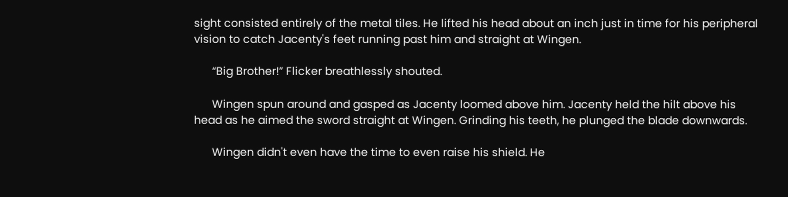sight consisted entirely of the metal tiles. He lifted his head about an inch just in time for his peripheral vision to catch Jacenty's feet running past him and straight at Wingen.

      “Big Brother!” Flicker breathlessly shouted.

      Wingen spun around and gasped as Jacenty loomed above him. Jacenty held the hilt above his head as he aimed the sword straight at Wingen. Grinding his teeth, he plunged the blade downwards.

      Wingen didn't even have the time to even raise his shield. He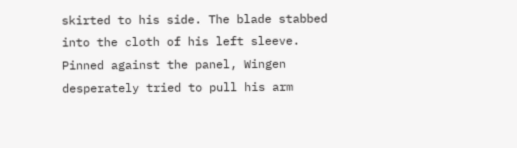skirted to his side. The blade stabbed into the cloth of his left sleeve. Pinned against the panel, Wingen desperately tried to pull his arm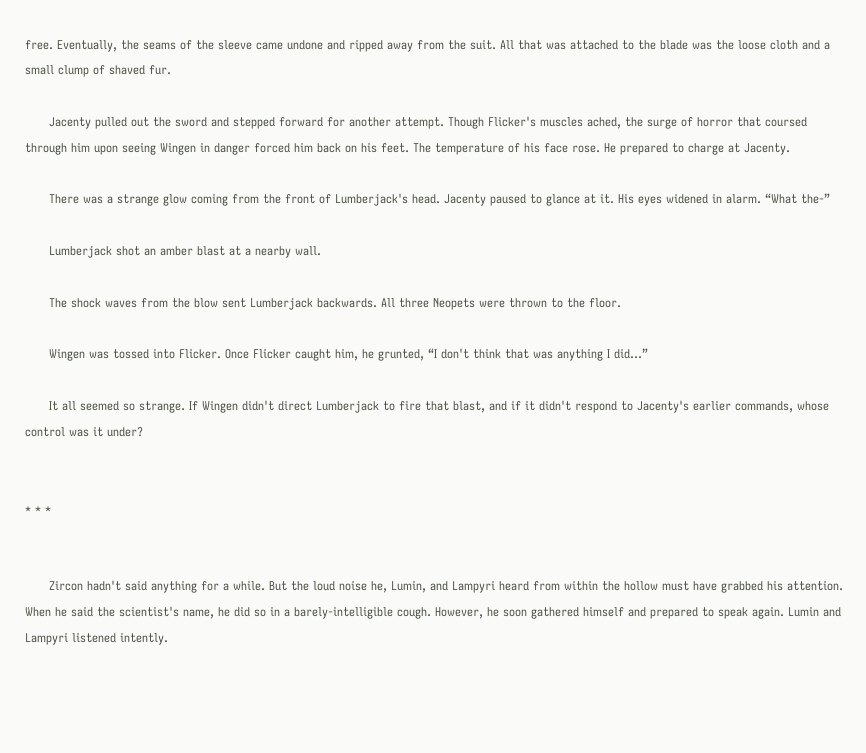free. Eventually, the seams of the sleeve came undone and ripped away from the suit. All that was attached to the blade was the loose cloth and a small clump of shaved fur.

      Jacenty pulled out the sword and stepped forward for another attempt. Though Flicker's muscles ached, the surge of horror that coursed through him upon seeing Wingen in danger forced him back on his feet. The temperature of his face rose. He prepared to charge at Jacenty.

      There was a strange glow coming from the front of Lumberjack's head. Jacenty paused to glance at it. His eyes widened in alarm. “What the-”

      Lumberjack shot an amber blast at a nearby wall.

      The shock waves from the blow sent Lumberjack backwards. All three Neopets were thrown to the floor.

      Wingen was tossed into Flicker. Once Flicker caught him, he grunted, “I don't think that was anything I did...”

      It all seemed so strange. If Wingen didn't direct Lumberjack to fire that blast, and if it didn't respond to Jacenty's earlier commands, whose control was it under?


* * *


      Zircon hadn't said anything for a while. But the loud noise he, Lumin, and Lampyri heard from within the hollow must have grabbed his attention. When he said the scientist's name, he did so in a barely-intelligible cough. However, he soon gathered himself and prepared to speak again. Lumin and Lampyri listened intently.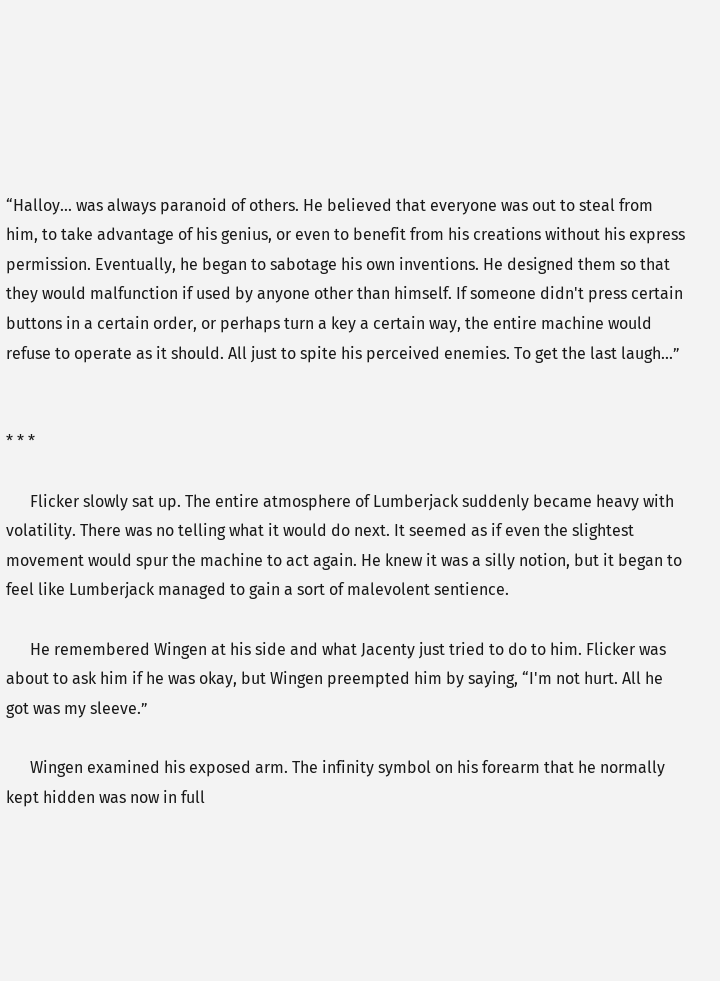“Halloy... was always paranoid of others. He believed that everyone was out to steal from him, to take advantage of his genius, or even to benefit from his creations without his express permission. Eventually, he began to sabotage his own inventions. He designed them so that they would malfunction if used by anyone other than himself. If someone didn't press certain buttons in a certain order, or perhaps turn a key a certain way, the entire machine would refuse to operate as it should. All just to spite his perceived enemies. To get the last laugh...”


* * *

      Flicker slowly sat up. The entire atmosphere of Lumberjack suddenly became heavy with volatility. There was no telling what it would do next. It seemed as if even the slightest movement would spur the machine to act again. He knew it was a silly notion, but it began to feel like Lumberjack managed to gain a sort of malevolent sentience.

      He remembered Wingen at his side and what Jacenty just tried to do to him. Flicker was about to ask him if he was okay, but Wingen preempted him by saying, “I'm not hurt. All he got was my sleeve.”

      Wingen examined his exposed arm. The infinity symbol on his forearm that he normally kept hidden was now in full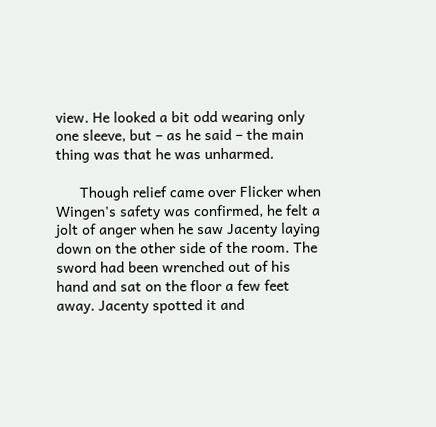view. He looked a bit odd wearing only one sleeve, but – as he said – the main thing was that he was unharmed.

      Though relief came over Flicker when Wingen's safety was confirmed, he felt a jolt of anger when he saw Jacenty laying down on the other side of the room. The sword had been wrenched out of his hand and sat on the floor a few feet away. Jacenty spotted it and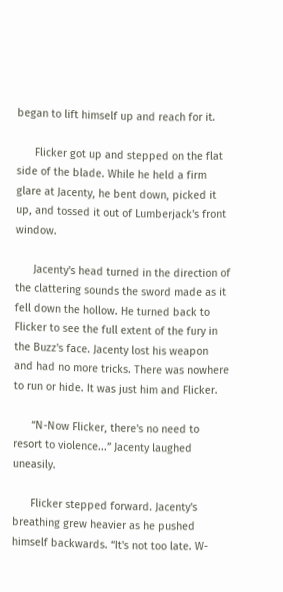began to lift himself up and reach for it.

      Flicker got up and stepped on the flat side of the blade. While he held a firm glare at Jacenty, he bent down, picked it up, and tossed it out of Lumberjack's front window.

      Jacenty's head turned in the direction of the clattering sounds the sword made as it fell down the hollow. He turned back to Flicker to see the full extent of the fury in the Buzz's face. Jacenty lost his weapon and had no more tricks. There was nowhere to run or hide. It was just him and Flicker.

      “N-Now Flicker, there's no need to resort to violence...” Jacenty laughed uneasily.

      Flicker stepped forward. Jacenty's breathing grew heavier as he pushed himself backwards. “It's not too late. W-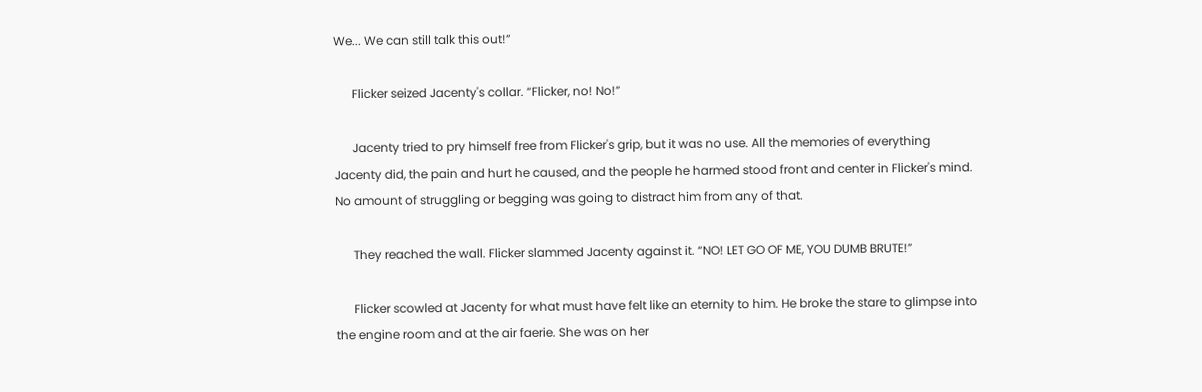We... We can still talk this out!”

      Flicker seized Jacenty's collar. “Flicker, no! No!”

      Jacenty tried to pry himself free from Flicker's grip, but it was no use. All the memories of everything Jacenty did, the pain and hurt he caused, and the people he harmed stood front and center in Flicker's mind. No amount of struggling or begging was going to distract him from any of that.

      They reached the wall. Flicker slammed Jacenty against it. “NO! LET GO OF ME, YOU DUMB BRUTE!”

      Flicker scowled at Jacenty for what must have felt like an eternity to him. He broke the stare to glimpse into the engine room and at the air faerie. She was on her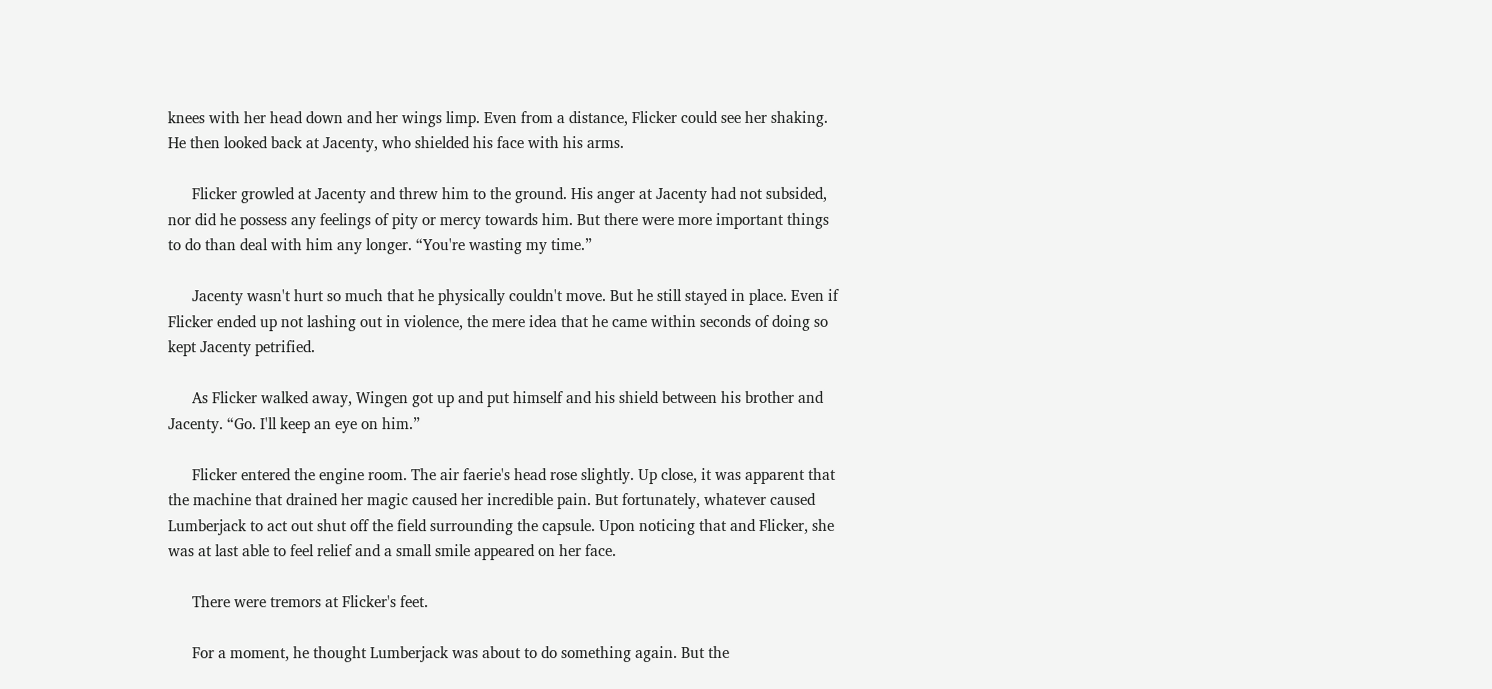knees with her head down and her wings limp. Even from a distance, Flicker could see her shaking. He then looked back at Jacenty, who shielded his face with his arms.

      Flicker growled at Jacenty and threw him to the ground. His anger at Jacenty had not subsided, nor did he possess any feelings of pity or mercy towards him. But there were more important things to do than deal with him any longer. “You're wasting my time.”

      Jacenty wasn't hurt so much that he physically couldn't move. But he still stayed in place. Even if Flicker ended up not lashing out in violence, the mere idea that he came within seconds of doing so kept Jacenty petrified.

      As Flicker walked away, Wingen got up and put himself and his shield between his brother and Jacenty. “Go. I'll keep an eye on him.”

      Flicker entered the engine room. The air faerie's head rose slightly. Up close, it was apparent that the machine that drained her magic caused her incredible pain. But fortunately, whatever caused Lumberjack to act out shut off the field surrounding the capsule. Upon noticing that and Flicker, she was at last able to feel relief and a small smile appeared on her face.

      There were tremors at Flicker's feet.

      For a moment, he thought Lumberjack was about to do something again. But the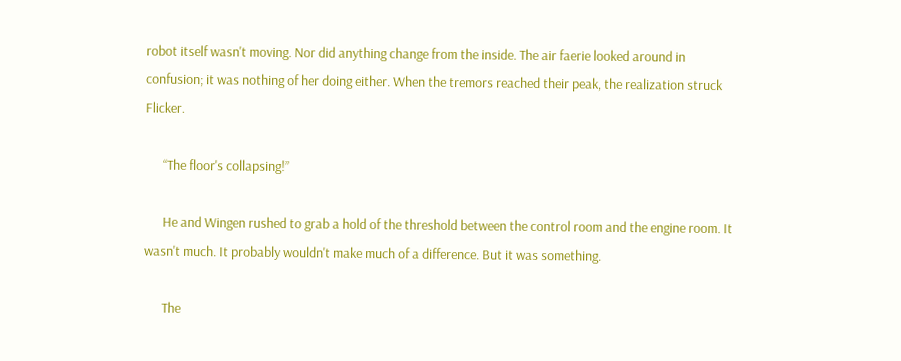robot itself wasn't moving. Nor did anything change from the inside. The air faerie looked around in confusion; it was nothing of her doing either. When the tremors reached their peak, the realization struck Flicker.

      “The floor's collapsing!”

      He and Wingen rushed to grab a hold of the threshold between the control room and the engine room. It wasn't much. It probably wouldn't make much of a difference. But it was something.

      The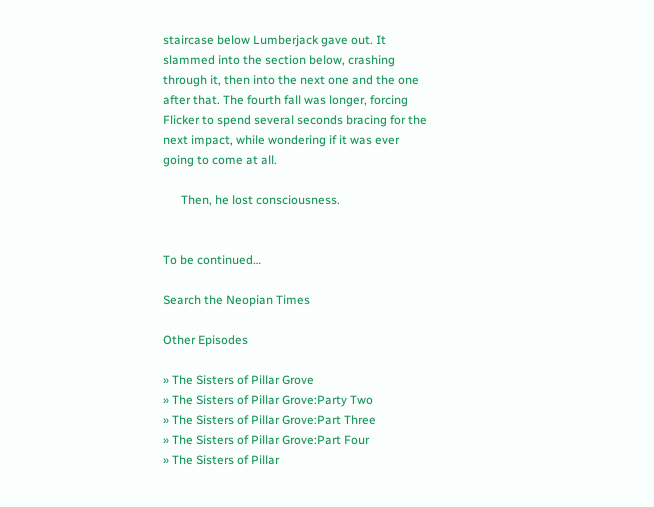staircase below Lumberjack gave out. It slammed into the section below, crashing through it, then into the next one and the one after that. The fourth fall was longer, forcing Flicker to spend several seconds bracing for the next impact, while wondering if it was ever going to come at all.

      Then, he lost consciousness.


To be continued…

Search the Neopian Times

Other Episodes

» The Sisters of Pillar Grove
» The Sisters of Pillar Grove:Party Two
» The Sisters of Pillar Grove:Part Three
» The Sisters of Pillar Grove:Part Four
» The Sisters of Pillar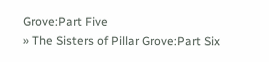Grove:Part Five
» The Sisters of Pillar Grove:Part Six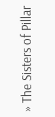» The Sisters of Pillar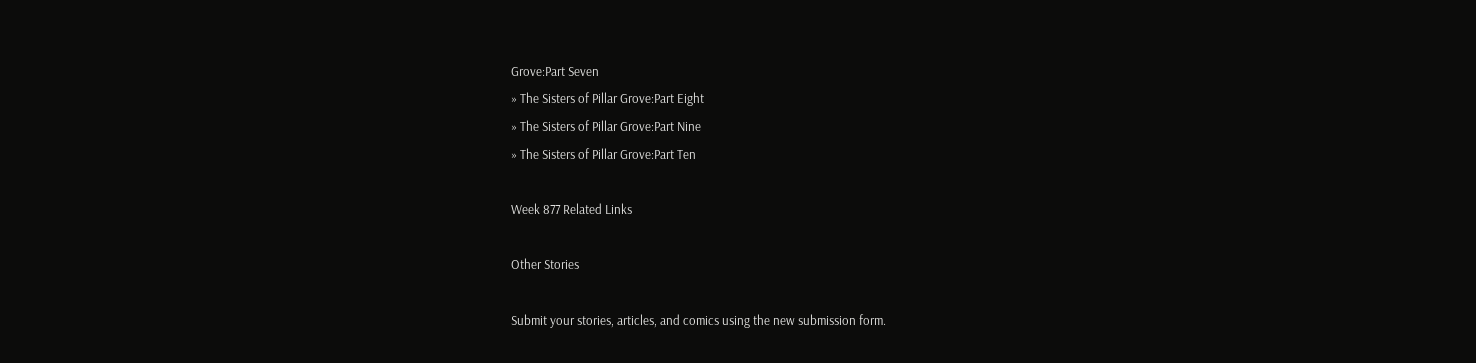Grove:Part Seven
» The Sisters of Pillar Grove:Part Eight
» The Sisters of Pillar Grove:Part Nine
» The Sisters of Pillar Grove:Part Ten

Week 877 Related Links

Other Stories

Submit your stories, articles, and comics using the new submission form.